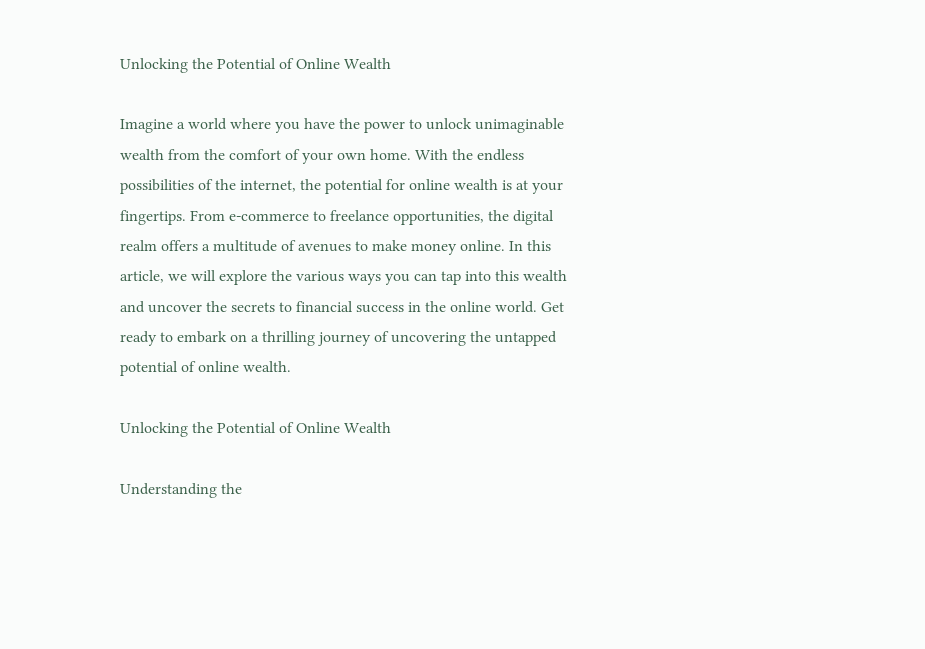Unlocking the Potential of Online Wealth

Imagine a world where you have the power to unlock unimaginable wealth from the comfort of your own home. With the endless possibilities of the internet, the potential for online wealth is at your fingertips. From e-commerce to freelance opportunities, the digital realm offers a multitude of avenues to make money online. In this article, we will explore the various ways you can tap into this wealth and uncover the secrets to financial success in the online world. Get ready to embark on a thrilling journey of uncovering the untapped potential of online wealth.

Unlocking the Potential of Online Wealth

Understanding the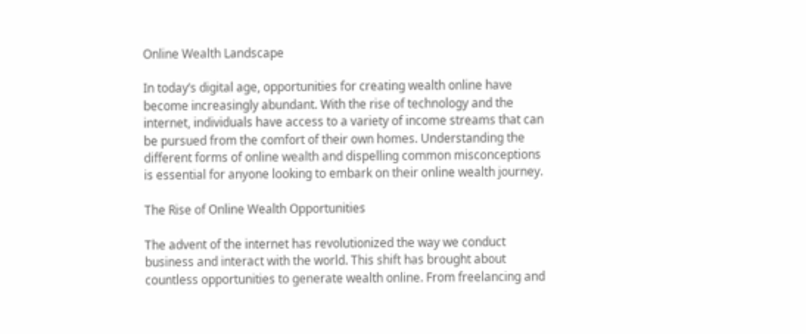Online Wealth Landscape

In today’s digital age, opportunities for creating wealth online have become increasingly abundant. With the rise of technology and the internet, individuals have access to a variety of income streams that can be pursued from the comfort of their own homes. Understanding the different forms of online wealth and dispelling common misconceptions is essential for anyone looking to embark on their online wealth journey.

The Rise of Online Wealth Opportunities

The advent of the internet has revolutionized the way we conduct business and interact with the world. This shift has brought about countless opportunities to generate wealth online. From freelancing and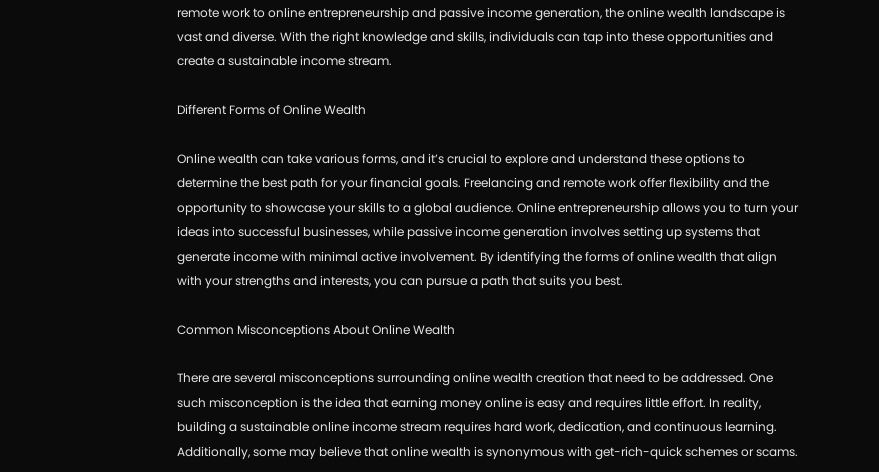remote work to online entrepreneurship and passive income generation, the online wealth landscape is vast and diverse. With the right knowledge and skills, individuals can tap into these opportunities and create a sustainable income stream.

Different Forms of Online Wealth

Online wealth can take various forms, and it’s crucial to explore and understand these options to determine the best path for your financial goals. Freelancing and remote work offer flexibility and the opportunity to showcase your skills to a global audience. Online entrepreneurship allows you to turn your ideas into successful businesses, while passive income generation involves setting up systems that generate income with minimal active involvement. By identifying the forms of online wealth that align with your strengths and interests, you can pursue a path that suits you best.

Common Misconceptions About Online Wealth

There are several misconceptions surrounding online wealth creation that need to be addressed. One such misconception is the idea that earning money online is easy and requires little effort. In reality, building a sustainable online income stream requires hard work, dedication, and continuous learning. Additionally, some may believe that online wealth is synonymous with get-rich-quick schemes or scams.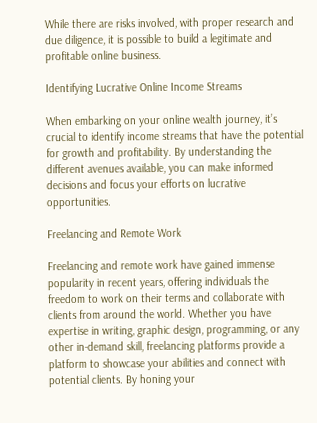While there are risks involved, with proper research and due diligence, it is possible to build a legitimate and profitable online business.

Identifying Lucrative Online Income Streams

When embarking on your online wealth journey, it’s crucial to identify income streams that have the potential for growth and profitability. By understanding the different avenues available, you can make informed decisions and focus your efforts on lucrative opportunities.

Freelancing and Remote Work

Freelancing and remote work have gained immense popularity in recent years, offering individuals the freedom to work on their terms and collaborate with clients from around the world. Whether you have expertise in writing, graphic design, programming, or any other in-demand skill, freelancing platforms provide a platform to showcase your abilities and connect with potential clients. By honing your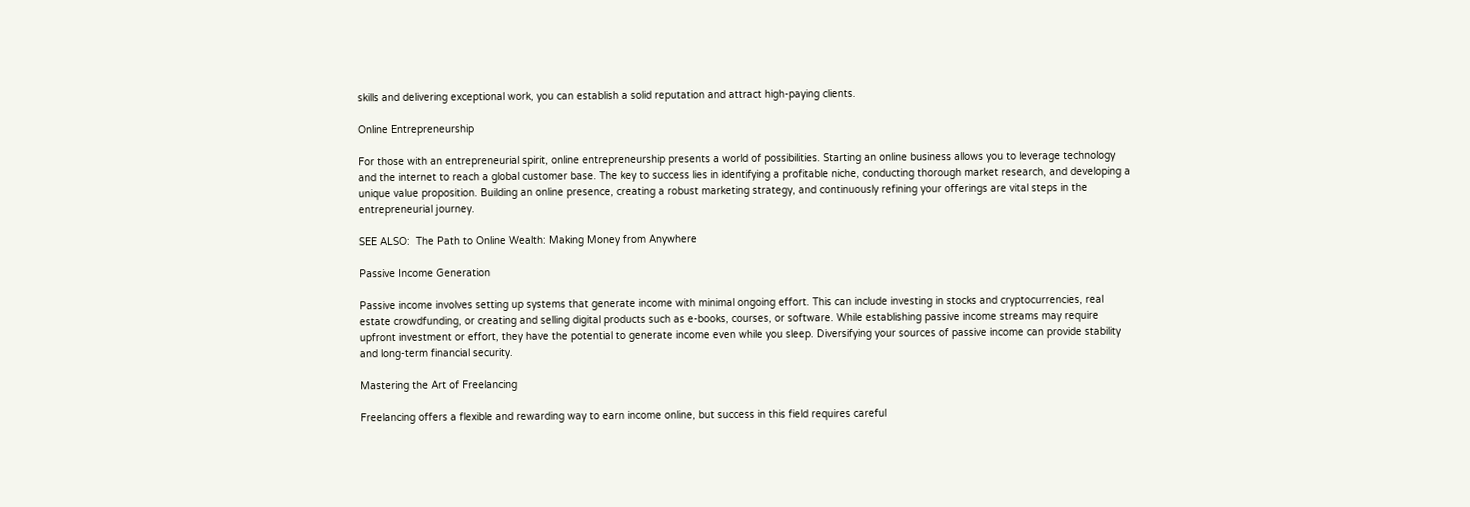skills and delivering exceptional work, you can establish a solid reputation and attract high-paying clients.

Online Entrepreneurship

For those with an entrepreneurial spirit, online entrepreneurship presents a world of possibilities. Starting an online business allows you to leverage technology and the internet to reach a global customer base. The key to success lies in identifying a profitable niche, conducting thorough market research, and developing a unique value proposition. Building an online presence, creating a robust marketing strategy, and continuously refining your offerings are vital steps in the entrepreneurial journey.

SEE ALSO:  The Path to Online Wealth: Making Money from Anywhere

Passive Income Generation

Passive income involves setting up systems that generate income with minimal ongoing effort. This can include investing in stocks and cryptocurrencies, real estate crowdfunding, or creating and selling digital products such as e-books, courses, or software. While establishing passive income streams may require upfront investment or effort, they have the potential to generate income even while you sleep. Diversifying your sources of passive income can provide stability and long-term financial security.

Mastering the Art of Freelancing

Freelancing offers a flexible and rewarding way to earn income online, but success in this field requires careful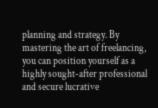planning and strategy. By mastering the art of freelancing, you can position yourself as a highly sought-after professional and secure lucrative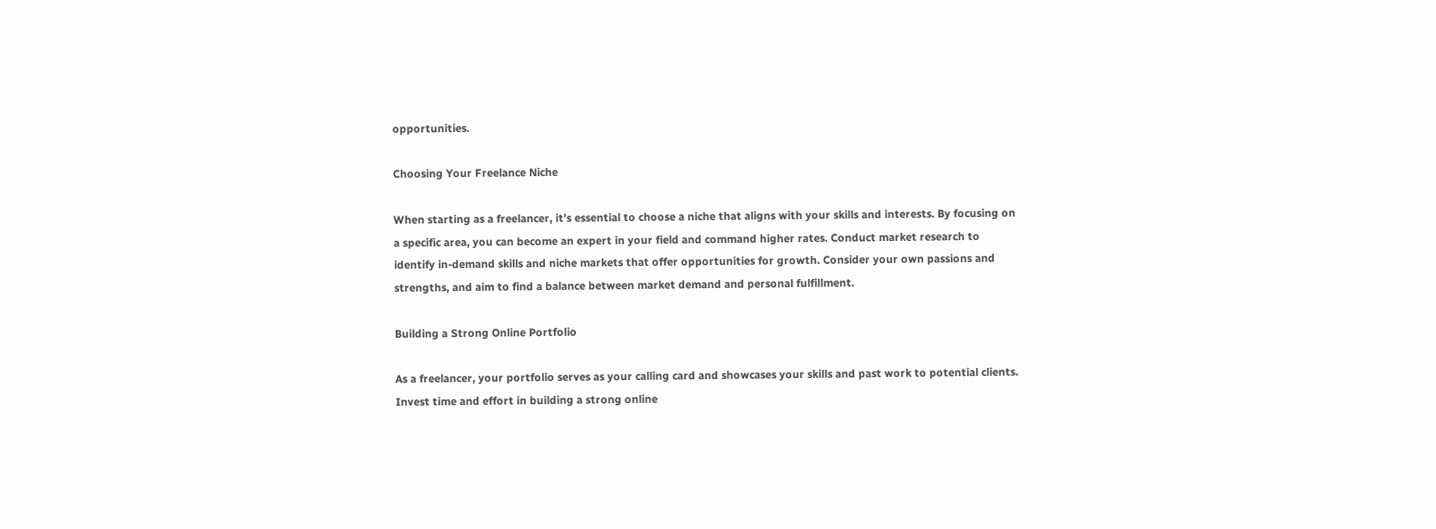opportunities.

Choosing Your Freelance Niche

When starting as a freelancer, it’s essential to choose a niche that aligns with your skills and interests. By focusing on a specific area, you can become an expert in your field and command higher rates. Conduct market research to identify in-demand skills and niche markets that offer opportunities for growth. Consider your own passions and strengths, and aim to find a balance between market demand and personal fulfillment.

Building a Strong Online Portfolio

As a freelancer, your portfolio serves as your calling card and showcases your skills and past work to potential clients. Invest time and effort in building a strong online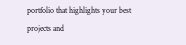portfolio that highlights your best projects and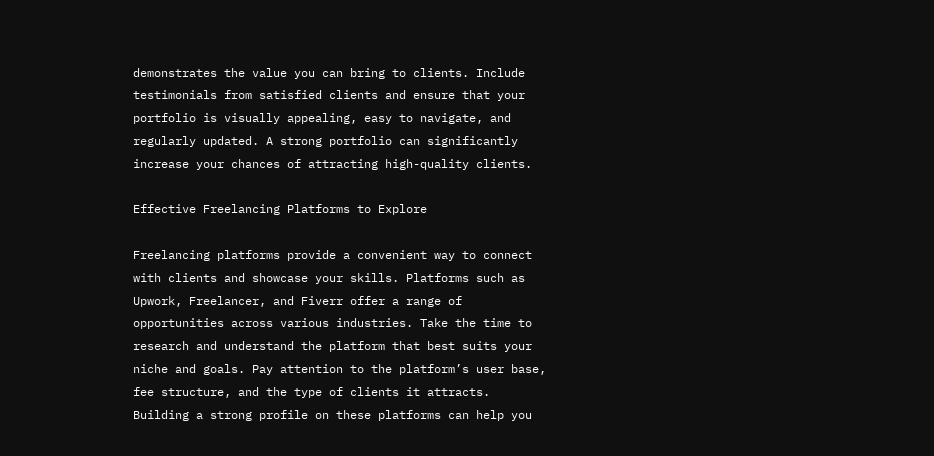demonstrates the value you can bring to clients. Include testimonials from satisfied clients and ensure that your portfolio is visually appealing, easy to navigate, and regularly updated. A strong portfolio can significantly increase your chances of attracting high-quality clients.

Effective Freelancing Platforms to Explore

Freelancing platforms provide a convenient way to connect with clients and showcase your skills. Platforms such as Upwork, Freelancer, and Fiverr offer a range of opportunities across various industries. Take the time to research and understand the platform that best suits your niche and goals. Pay attention to the platform’s user base, fee structure, and the type of clients it attracts. Building a strong profile on these platforms can help you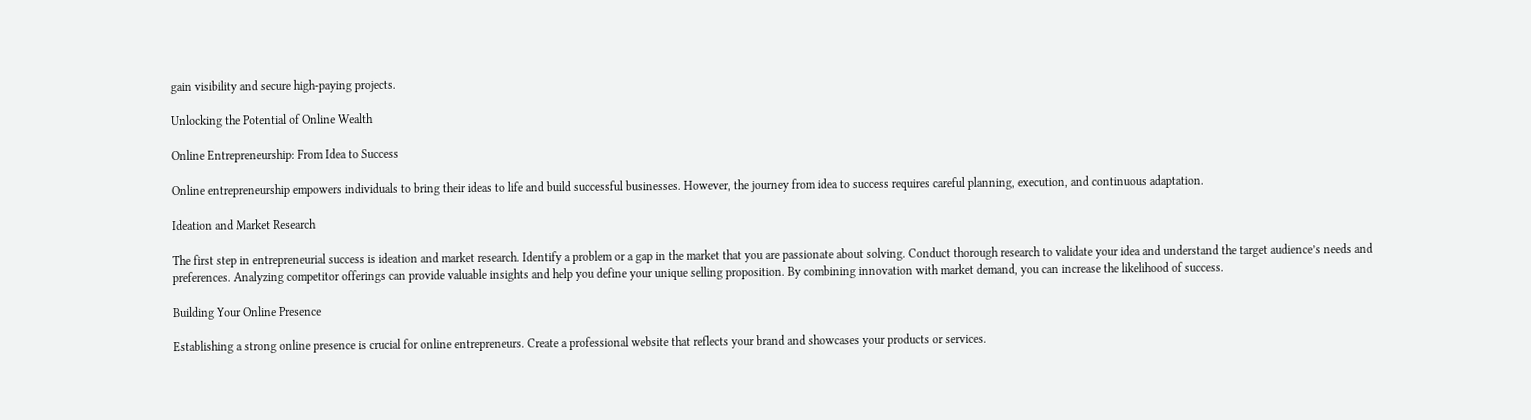gain visibility and secure high-paying projects.

Unlocking the Potential of Online Wealth

Online Entrepreneurship: From Idea to Success

Online entrepreneurship empowers individuals to bring their ideas to life and build successful businesses. However, the journey from idea to success requires careful planning, execution, and continuous adaptation.

Ideation and Market Research

The first step in entrepreneurial success is ideation and market research. Identify a problem or a gap in the market that you are passionate about solving. Conduct thorough research to validate your idea and understand the target audience’s needs and preferences. Analyzing competitor offerings can provide valuable insights and help you define your unique selling proposition. By combining innovation with market demand, you can increase the likelihood of success.

Building Your Online Presence

Establishing a strong online presence is crucial for online entrepreneurs. Create a professional website that reflects your brand and showcases your products or services.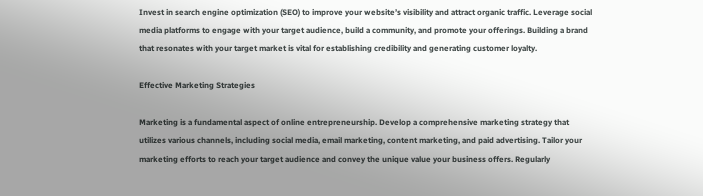Invest in search engine optimization (SEO) to improve your website’s visibility and attract organic traffic. Leverage social media platforms to engage with your target audience, build a community, and promote your offerings. Building a brand that resonates with your target market is vital for establishing credibility and generating customer loyalty.

Effective Marketing Strategies

Marketing is a fundamental aspect of online entrepreneurship. Develop a comprehensive marketing strategy that utilizes various channels, including social media, email marketing, content marketing, and paid advertising. Tailor your marketing efforts to reach your target audience and convey the unique value your business offers. Regularly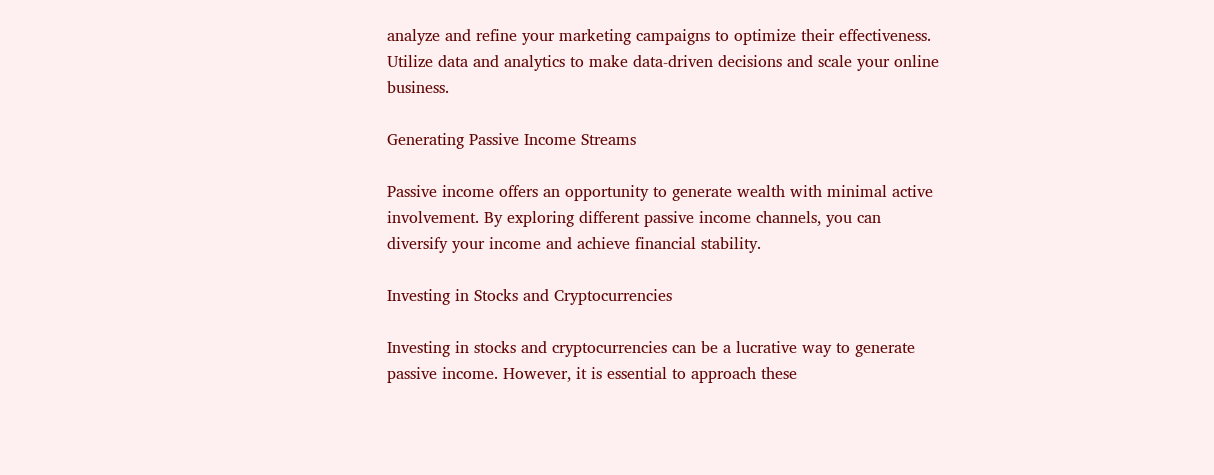analyze and refine your marketing campaigns to optimize their effectiveness. Utilize data and analytics to make data-driven decisions and scale your online business.

Generating Passive Income Streams

Passive income offers an opportunity to generate wealth with minimal active involvement. By exploring different passive income channels, you can diversify your income and achieve financial stability.

Investing in Stocks and Cryptocurrencies

Investing in stocks and cryptocurrencies can be a lucrative way to generate passive income. However, it is essential to approach these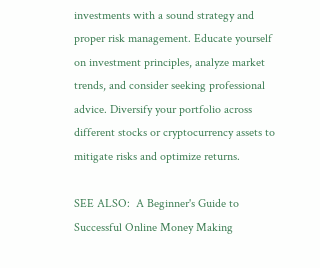investments with a sound strategy and proper risk management. Educate yourself on investment principles, analyze market trends, and consider seeking professional advice. Diversify your portfolio across different stocks or cryptocurrency assets to mitigate risks and optimize returns.

SEE ALSO:  A Beginner's Guide to Successful Online Money Making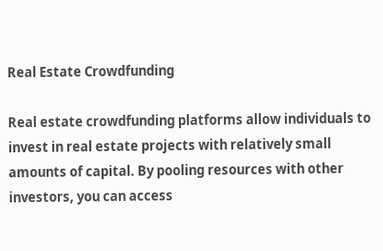Real Estate Crowdfunding

Real estate crowdfunding platforms allow individuals to invest in real estate projects with relatively small amounts of capital. By pooling resources with other investors, you can access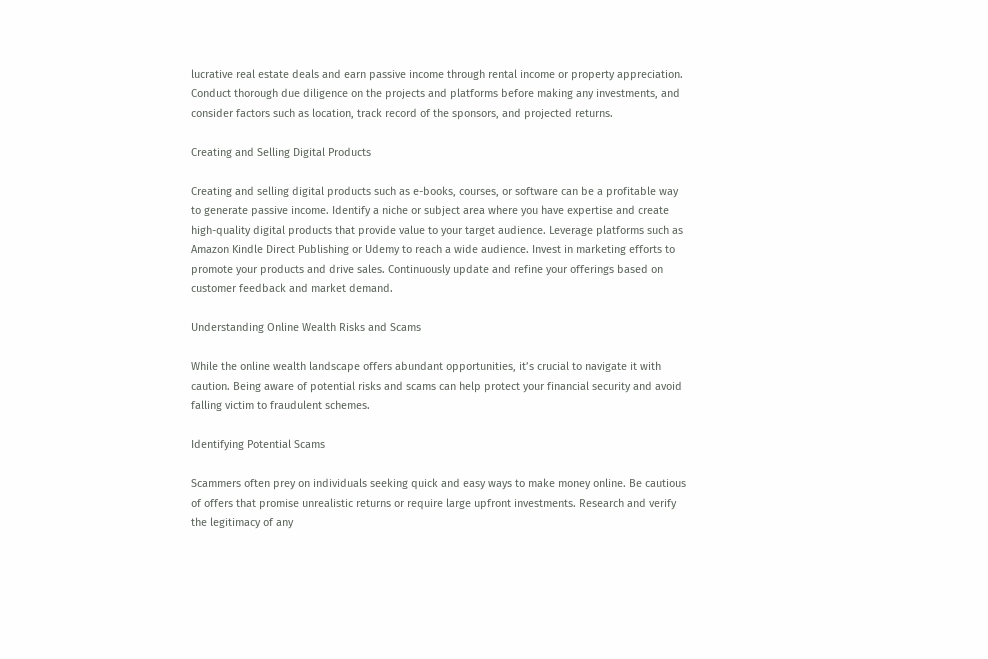lucrative real estate deals and earn passive income through rental income or property appreciation. Conduct thorough due diligence on the projects and platforms before making any investments, and consider factors such as location, track record of the sponsors, and projected returns.

Creating and Selling Digital Products

Creating and selling digital products such as e-books, courses, or software can be a profitable way to generate passive income. Identify a niche or subject area where you have expertise and create high-quality digital products that provide value to your target audience. Leverage platforms such as Amazon Kindle Direct Publishing or Udemy to reach a wide audience. Invest in marketing efforts to promote your products and drive sales. Continuously update and refine your offerings based on customer feedback and market demand.

Understanding Online Wealth Risks and Scams

While the online wealth landscape offers abundant opportunities, it’s crucial to navigate it with caution. Being aware of potential risks and scams can help protect your financial security and avoid falling victim to fraudulent schemes.

Identifying Potential Scams

Scammers often prey on individuals seeking quick and easy ways to make money online. Be cautious of offers that promise unrealistic returns or require large upfront investments. Research and verify the legitimacy of any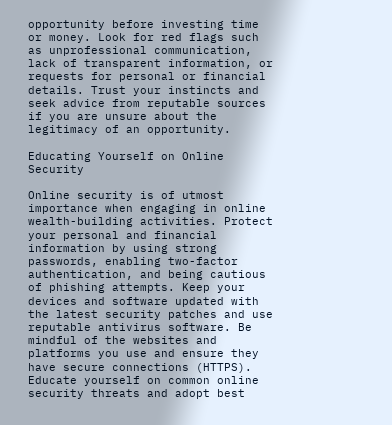opportunity before investing time or money. Look for red flags such as unprofessional communication, lack of transparent information, or requests for personal or financial details. Trust your instincts and seek advice from reputable sources if you are unsure about the legitimacy of an opportunity.

Educating Yourself on Online Security

Online security is of utmost importance when engaging in online wealth-building activities. Protect your personal and financial information by using strong passwords, enabling two-factor authentication, and being cautious of phishing attempts. Keep your devices and software updated with the latest security patches and use reputable antivirus software. Be mindful of the websites and platforms you use and ensure they have secure connections (HTTPS). Educate yourself on common online security threats and adopt best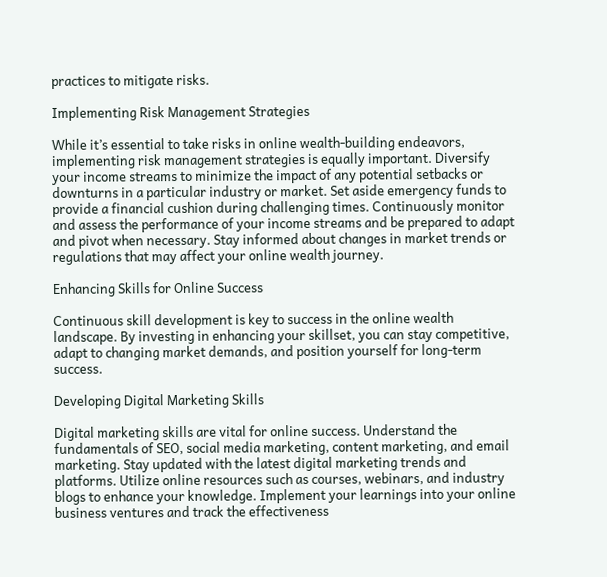practices to mitigate risks.

Implementing Risk Management Strategies

While it’s essential to take risks in online wealth-building endeavors, implementing risk management strategies is equally important. Diversify your income streams to minimize the impact of any potential setbacks or downturns in a particular industry or market. Set aside emergency funds to provide a financial cushion during challenging times. Continuously monitor and assess the performance of your income streams and be prepared to adapt and pivot when necessary. Stay informed about changes in market trends or regulations that may affect your online wealth journey.

Enhancing Skills for Online Success

Continuous skill development is key to success in the online wealth landscape. By investing in enhancing your skillset, you can stay competitive, adapt to changing market demands, and position yourself for long-term success.

Developing Digital Marketing Skills

Digital marketing skills are vital for online success. Understand the fundamentals of SEO, social media marketing, content marketing, and email marketing. Stay updated with the latest digital marketing trends and platforms. Utilize online resources such as courses, webinars, and industry blogs to enhance your knowledge. Implement your learnings into your online business ventures and track the effectiveness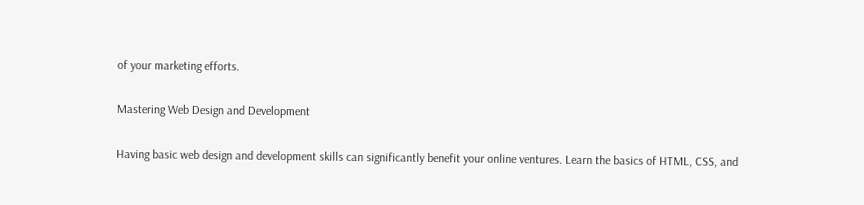of your marketing efforts.

Mastering Web Design and Development

Having basic web design and development skills can significantly benefit your online ventures. Learn the basics of HTML, CSS, and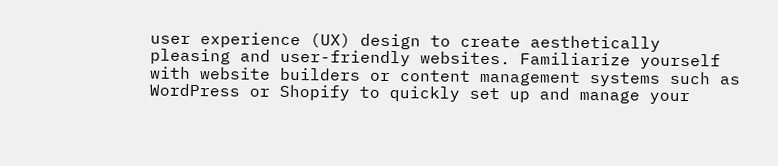user experience (UX) design to create aesthetically pleasing and user-friendly websites. Familiarize yourself with website builders or content management systems such as WordPress or Shopify to quickly set up and manage your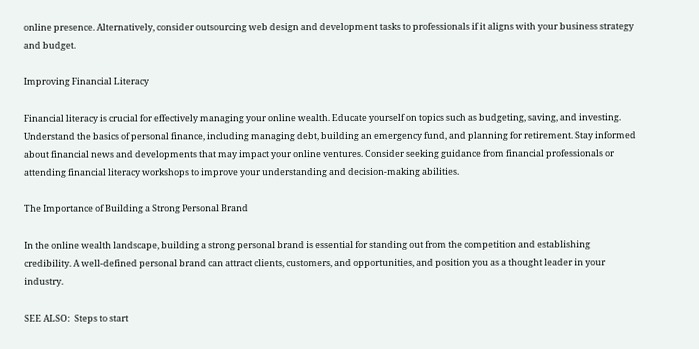online presence. Alternatively, consider outsourcing web design and development tasks to professionals if it aligns with your business strategy and budget.

Improving Financial Literacy

Financial literacy is crucial for effectively managing your online wealth. Educate yourself on topics such as budgeting, saving, and investing. Understand the basics of personal finance, including managing debt, building an emergency fund, and planning for retirement. Stay informed about financial news and developments that may impact your online ventures. Consider seeking guidance from financial professionals or attending financial literacy workshops to improve your understanding and decision-making abilities.

The Importance of Building a Strong Personal Brand

In the online wealth landscape, building a strong personal brand is essential for standing out from the competition and establishing credibility. A well-defined personal brand can attract clients, customers, and opportunities, and position you as a thought leader in your industry.

SEE ALSO:  Steps to start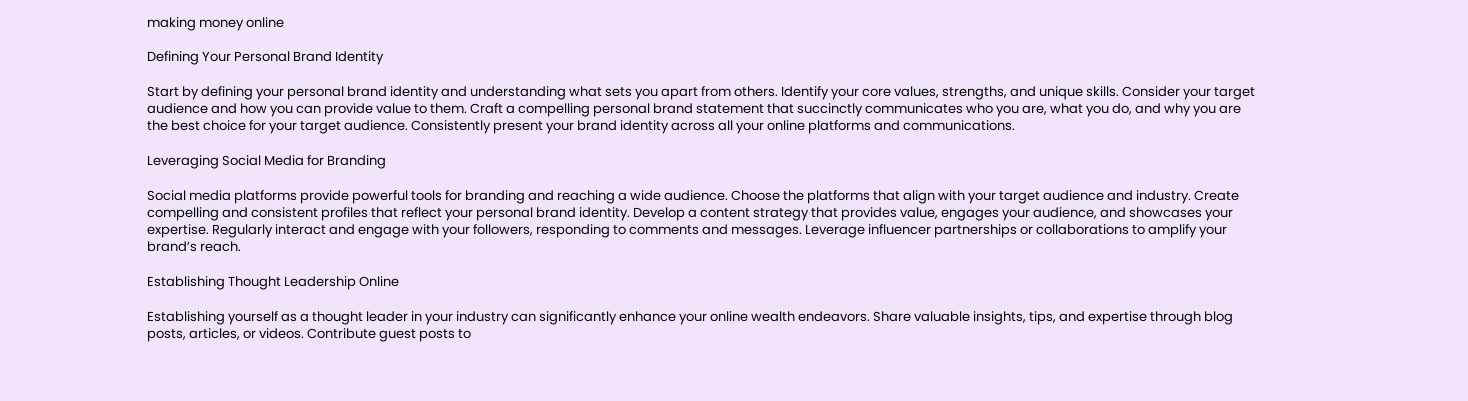making money online

Defining Your Personal Brand Identity

Start by defining your personal brand identity and understanding what sets you apart from others. Identify your core values, strengths, and unique skills. Consider your target audience and how you can provide value to them. Craft a compelling personal brand statement that succinctly communicates who you are, what you do, and why you are the best choice for your target audience. Consistently present your brand identity across all your online platforms and communications.

Leveraging Social Media for Branding

Social media platforms provide powerful tools for branding and reaching a wide audience. Choose the platforms that align with your target audience and industry. Create compelling and consistent profiles that reflect your personal brand identity. Develop a content strategy that provides value, engages your audience, and showcases your expertise. Regularly interact and engage with your followers, responding to comments and messages. Leverage influencer partnerships or collaborations to amplify your brand’s reach.

Establishing Thought Leadership Online

Establishing yourself as a thought leader in your industry can significantly enhance your online wealth endeavors. Share valuable insights, tips, and expertise through blog posts, articles, or videos. Contribute guest posts to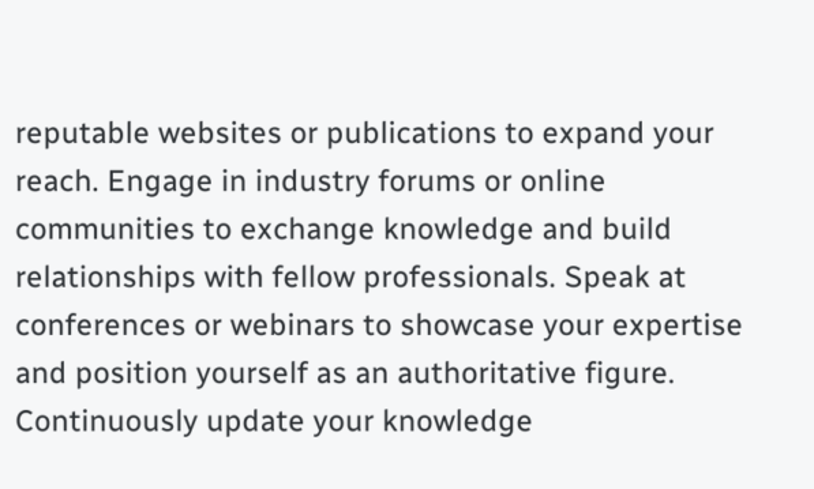reputable websites or publications to expand your reach. Engage in industry forums or online communities to exchange knowledge and build relationships with fellow professionals. Speak at conferences or webinars to showcase your expertise and position yourself as an authoritative figure. Continuously update your knowledge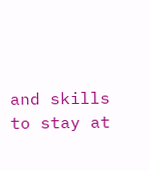and skills to stay at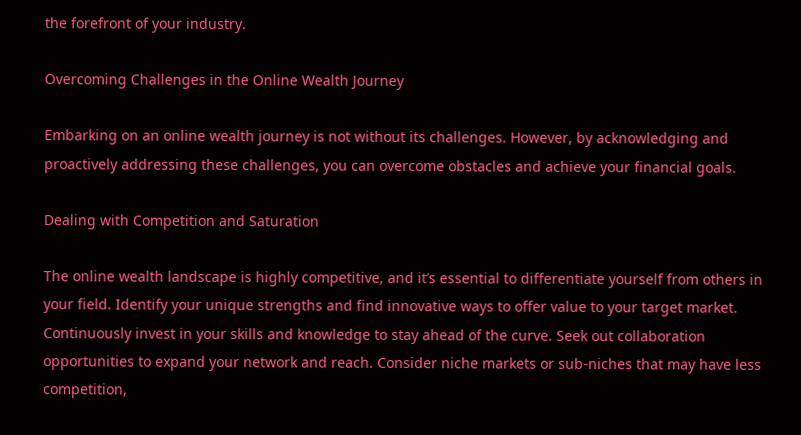the forefront of your industry.

Overcoming Challenges in the Online Wealth Journey

Embarking on an online wealth journey is not without its challenges. However, by acknowledging and proactively addressing these challenges, you can overcome obstacles and achieve your financial goals.

Dealing with Competition and Saturation

The online wealth landscape is highly competitive, and it’s essential to differentiate yourself from others in your field. Identify your unique strengths and find innovative ways to offer value to your target market. Continuously invest in your skills and knowledge to stay ahead of the curve. Seek out collaboration opportunities to expand your network and reach. Consider niche markets or sub-niches that may have less competition,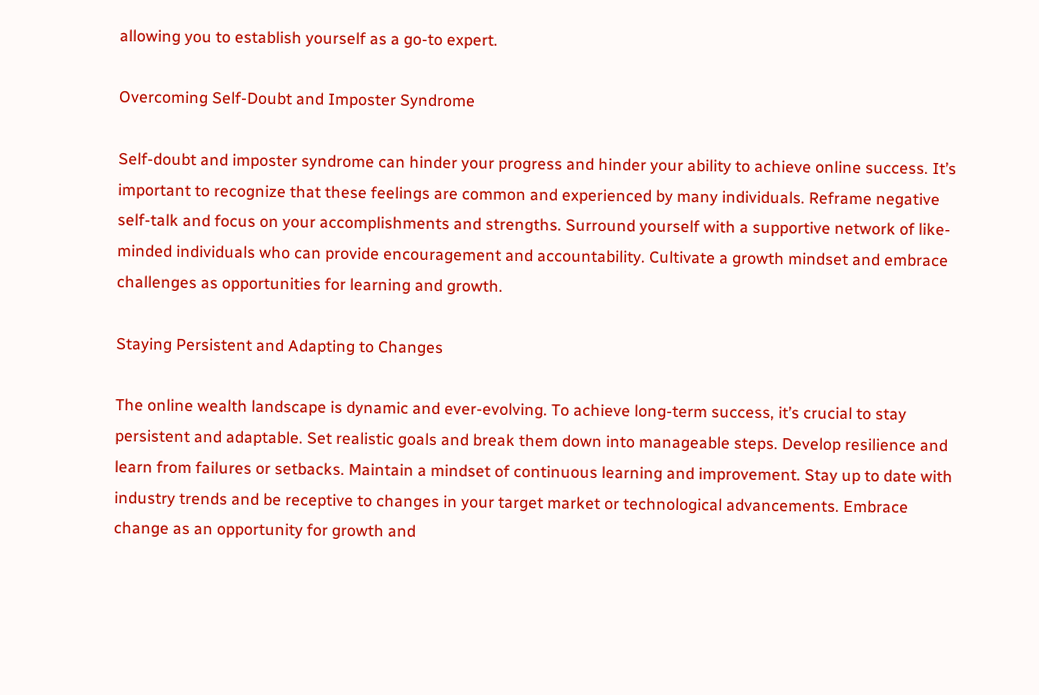allowing you to establish yourself as a go-to expert.

Overcoming Self-Doubt and Imposter Syndrome

Self-doubt and imposter syndrome can hinder your progress and hinder your ability to achieve online success. It’s important to recognize that these feelings are common and experienced by many individuals. Reframe negative self-talk and focus on your accomplishments and strengths. Surround yourself with a supportive network of like-minded individuals who can provide encouragement and accountability. Cultivate a growth mindset and embrace challenges as opportunities for learning and growth.

Staying Persistent and Adapting to Changes

The online wealth landscape is dynamic and ever-evolving. To achieve long-term success, it’s crucial to stay persistent and adaptable. Set realistic goals and break them down into manageable steps. Develop resilience and learn from failures or setbacks. Maintain a mindset of continuous learning and improvement. Stay up to date with industry trends and be receptive to changes in your target market or technological advancements. Embrace change as an opportunity for growth and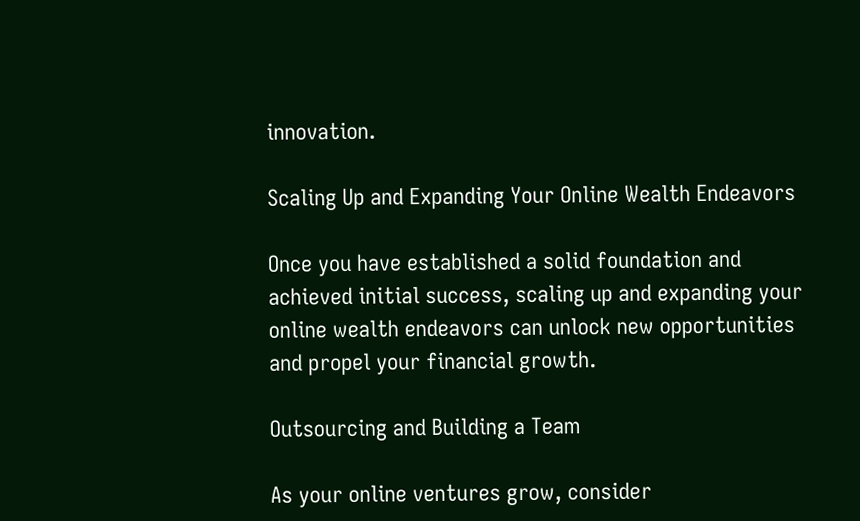innovation.

Scaling Up and Expanding Your Online Wealth Endeavors

Once you have established a solid foundation and achieved initial success, scaling up and expanding your online wealth endeavors can unlock new opportunities and propel your financial growth.

Outsourcing and Building a Team

As your online ventures grow, consider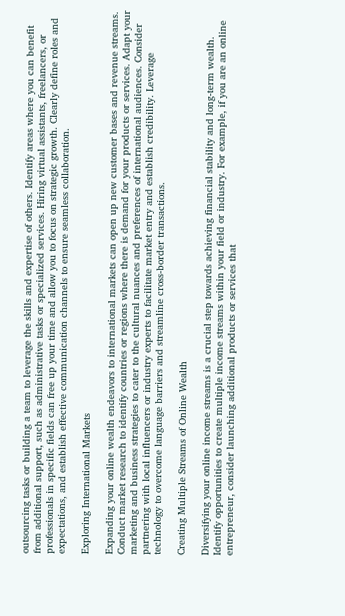outsourcing tasks or building a team to leverage the skills and expertise of others. Identify areas where you can benefit from additional support, such as administrative tasks or specialized services. Hiring virtual assistants, freelancers, or professionals in specific fields can free up your time and allow you to focus on strategic growth. Clearly define roles and expectations, and establish effective communication channels to ensure seamless collaboration.

Exploring International Markets

Expanding your online wealth endeavors to international markets can open up new customer bases and revenue streams. Conduct market research to identify countries or regions where there is demand for your products or services. Adapt your marketing and business strategies to cater to the cultural nuances and preferences of international audiences. Consider partnering with local influencers or industry experts to facilitate market entry and establish credibility. Leverage technology to overcome language barriers and streamline cross-border transactions.

Creating Multiple Streams of Online Wealth

Diversifying your online income streams is a crucial step towards achieving financial stability and long-term wealth. Identify opportunities to create multiple income streams within your field or industry. For example, if you are an online entrepreneur, consider launching additional products or services that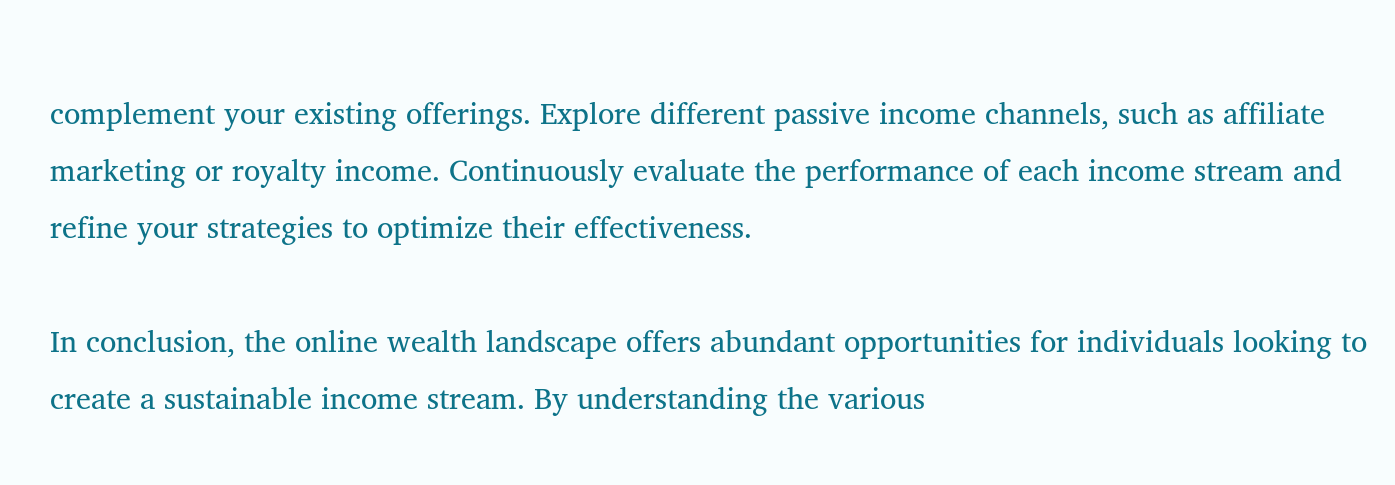complement your existing offerings. Explore different passive income channels, such as affiliate marketing or royalty income. Continuously evaluate the performance of each income stream and refine your strategies to optimize their effectiveness.

In conclusion, the online wealth landscape offers abundant opportunities for individuals looking to create a sustainable income stream. By understanding the various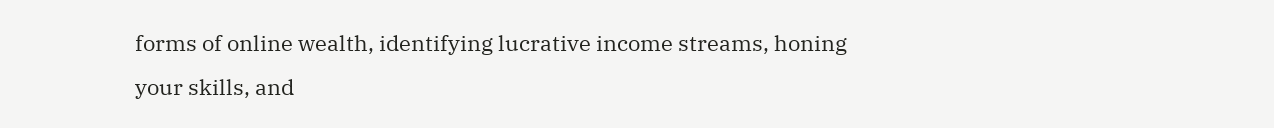forms of online wealth, identifying lucrative income streams, honing your skills, and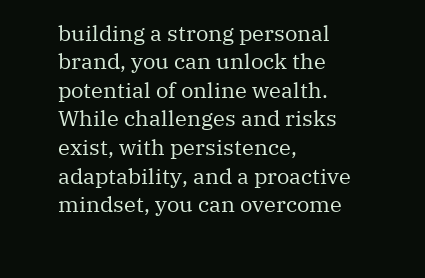building a strong personal brand, you can unlock the potential of online wealth. While challenges and risks exist, with persistence, adaptability, and a proactive mindset, you can overcome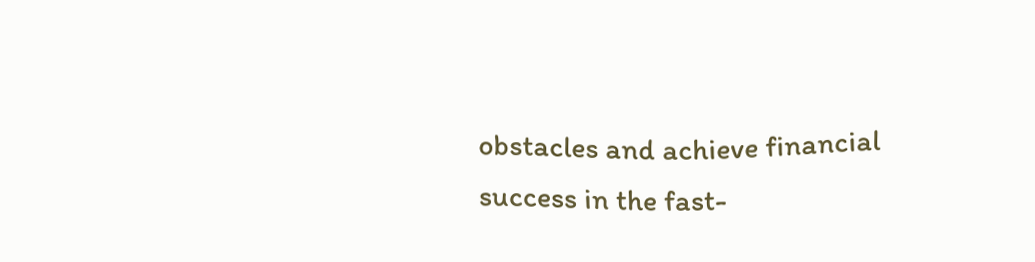obstacles and achieve financial success in the fast-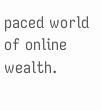paced world of online wealth.